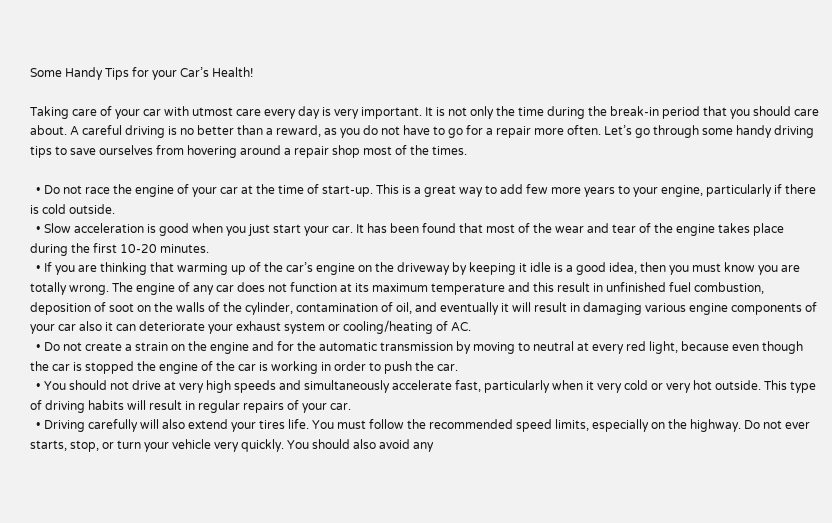Some Handy Tips for your Car’s Health!

Taking care of your car with utmost care every day is very important. It is not only the time during the break-in period that you should care about. A careful driving is no better than a reward, as you do not have to go for a repair more often. Let’s go through some handy driving tips to save ourselves from hovering around a repair shop most of the times.

  • Do not race the engine of your car at the time of start-up. This is a great way to add few more years to your engine, particularly if there is cold outside.
  • Slow acceleration is good when you just start your car. It has been found that most of the wear and tear of the engine takes place during the first 10-20 minutes.
  • If you are thinking that warming up of the car’s engine on the driveway by keeping it idle is a good idea, then you must know you are totally wrong. The engine of any car does not function at its maximum temperature and this result in unfinished fuel combustion, deposition of soot on the walls of the cylinder, contamination of oil, and eventually it will result in damaging various engine components of your car also it can deteriorate your exhaust system or cooling/heating of AC.
  • Do not create a strain on the engine and for the automatic transmission by moving to neutral at every red light, because even though the car is stopped the engine of the car is working in order to push the car.
  • You should not drive at very high speeds and simultaneously accelerate fast, particularly when it very cold or very hot outside. This type of driving habits will result in regular repairs of your car.
  • Driving carefully will also extend your tires life. You must follow the recommended speed limits, especially on the highway. Do not ever starts, stop, or turn your vehicle very quickly. You should also avoid any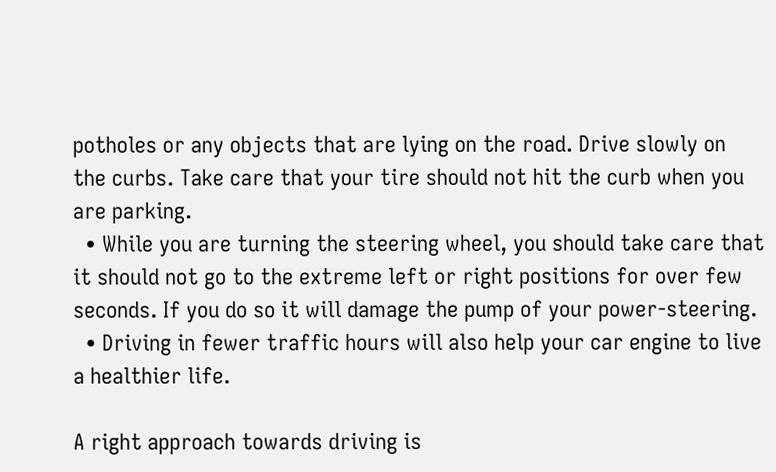potholes or any objects that are lying on the road. Drive slowly on the curbs. Take care that your tire should not hit the curb when you are parking.
  • While you are turning the steering wheel, you should take care that it should not go to the extreme left or right positions for over few seconds. If you do so it will damage the pump of your power-steering.
  • Driving in fewer traffic hours will also help your car engine to live a healthier life.

A right approach towards driving is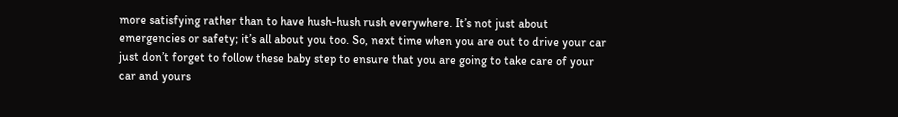more satisfying rather than to have hush-hush rush everywhere. It’s not just about emergencies or safety; it’s all about you too. So, next time when you are out to drive your car just don’t forget to follow these baby step to ensure that you are going to take care of your car and yours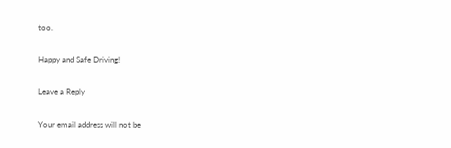too.

Happy and Safe Driving!

Leave a Reply

Your email address will not be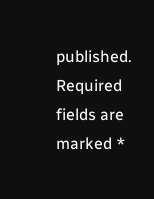published. Required fields are marked *